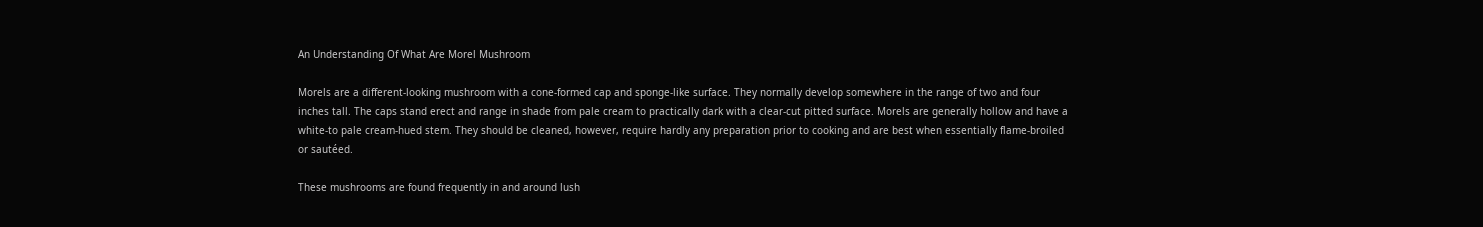An Understanding Of What Are Morel Mushroom

Morels are a different-looking mushroom with a cone-formed cap and sponge-like surface. They normally develop somewhere in the range of two and four inches tall. The caps stand erect and range in shade from pale cream to practically dark with a clear-cut pitted surface. Morels are generally hollow and have a white-to pale cream-hued stem. They should be cleaned, however, require hardly any preparation prior to cooking and are best when essentially flame-broiled or sautéed.

These mushrooms are found frequently in and around lush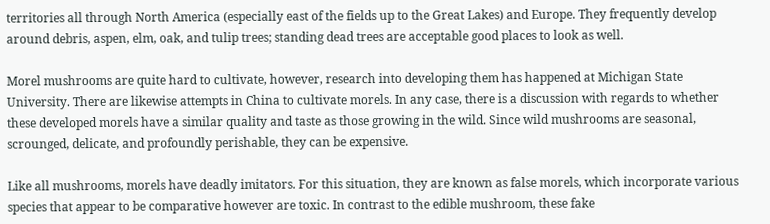territories all through North America (especially east of the fields up to the Great Lakes) and Europe. They frequently develop around debris, aspen, elm, oak, and tulip trees; standing dead trees are acceptable good places to look as well.

Morel mushrooms are quite hard to cultivate, however, research into developing them has happened at Michigan State University. There are likewise attempts in China to cultivate morels. In any case, there is a discussion with regards to whether these developed morels have a similar quality and taste as those growing in the wild. Since wild mushrooms are seasonal, scrounged, delicate, and profoundly perishable, they can be expensive.

Like all mushrooms, morels have deadly imitators. For this situation, they are known as false morels, which incorporate various species that appear to be comparative however are toxic. In contrast to the edible mushroom, these fake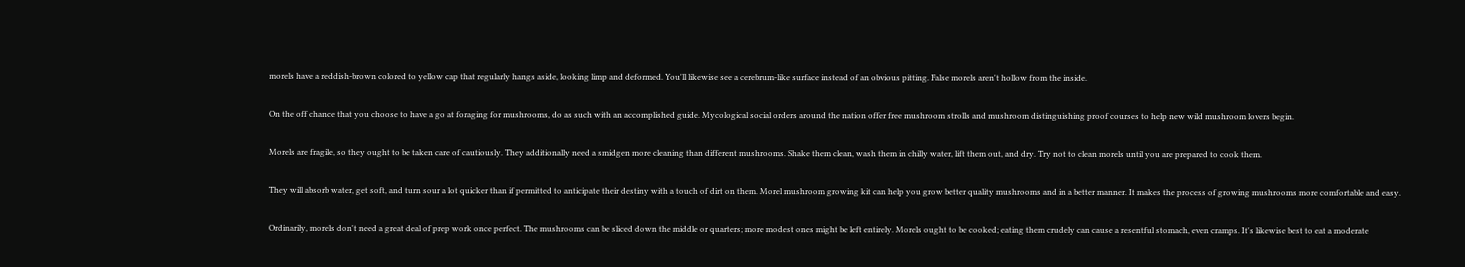morels have a reddish-brown colored to yellow cap that regularly hangs aside, looking limp and deformed. You'll likewise see a cerebrum-like surface instead of an obvious pitting. False morels aren't hollow from the inside.

On the off chance that you choose to have a go at foraging for mushrooms, do as such with an accomplished guide. Mycological social orders around the nation offer free mushroom strolls and mushroom distinguishing proof courses to help new wild mushroom lovers begin.

Morels are fragile, so they ought to be taken care of cautiously. They additionally need a smidgen more cleaning than different mushrooms. Shake them clean, wash them in chilly water, lift them out, and dry. Try not to clean morels until you are prepared to cook them.

They will absorb water, get soft, and turn sour a lot quicker than if permitted to anticipate their destiny with a touch of dirt on them. Morel mushroom growing kit can help you grow better quality mushrooms and in a better manner. It makes the process of growing mushrooms more comfortable and easy.

Ordinarily, morels don't need a great deal of prep work once perfect. The mushrooms can be sliced down the middle or quarters; more modest ones might be left entirely. Morels ought to be cooked; eating them crudely can cause a resentful stomach, even cramps. It's likewise best to eat a moderate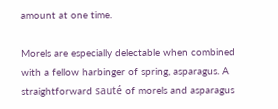amount at one time.

Morels are especially delectable when combined with a fellow harbinger of spring, asparagus. A straightforward sauté of morels and asparagus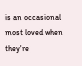is an occasional most loved when they're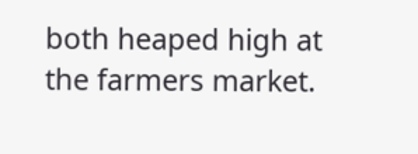both heaped high at the farmers market.